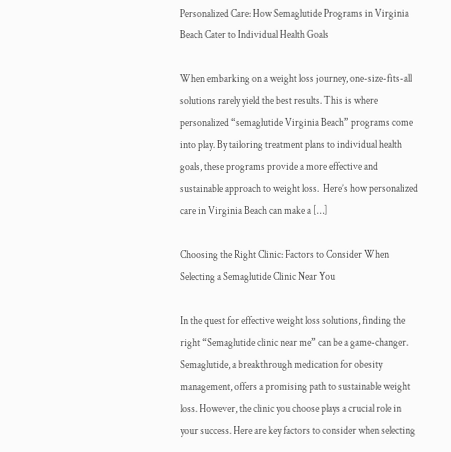Personalized Care: How Semaglutide Programs in Virginia Beach Cater to Individual Health Goals

When embarking on a weight loss journey, one-size-fits-all solutions rarely yield the best results. This is where personalized “semaglutide Virginia Beach” programs come into play. By tailoring treatment plans to individual health goals, these programs provide a more effective and sustainable approach to weight loss.  Here’s how personalized care in Virginia Beach can make a […]

Choosing the Right Clinic: Factors to Consider When Selecting a Semaglutide Clinic Near You

In the quest for effective weight loss solutions, finding the right “Semaglutide clinic near me” can be a game-changer. Semaglutide, a breakthrough medication for obesity management, offers a promising path to sustainable weight loss. However, the clinic you choose plays a crucial role in your success. Here are key factors to consider when selecting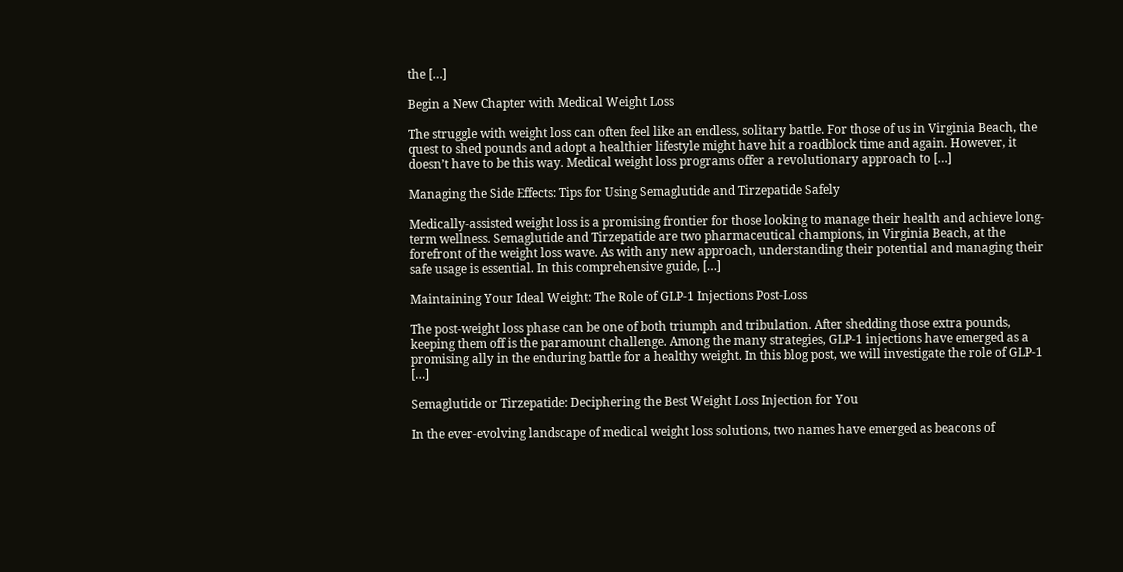the […]

Begin a New Chapter with Medical Weight Loss

The struggle with weight loss can often feel like an endless, solitary battle. For those of us in Virginia Beach, the quest to shed pounds and adopt a healthier lifestyle might have hit a roadblock time and again. However, it doesn’t have to be this way. Medical weight loss programs offer a revolutionary approach to […]

Managing the Side Effects: Tips for Using Semaglutide and Tirzepatide Safely

Medically-assisted weight loss is a promising frontier for those looking to manage their health and achieve long-term wellness. Semaglutide and Tirzepatide are two pharmaceutical champions, in Virginia Beach, at the forefront of the weight loss wave. As with any new approach, understanding their potential and managing their safe usage is essential. In this comprehensive guide, […]

Maintaining Your Ideal Weight: The Role of GLP-1 Injections Post-Loss

The post-weight loss phase can be one of both triumph and tribulation. After shedding those extra pounds, keeping them off is the paramount challenge. Among the many strategies, GLP-1 injections have emerged as a promising ally in the enduring battle for a healthy weight. In this blog post, we will investigate the role of GLP-1 […]

Semaglutide or Tirzepatide: Deciphering the Best Weight Loss Injection for You

In the ever-evolving landscape of medical weight loss solutions, two names have emerged as beacons of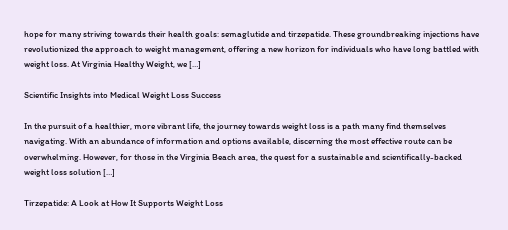hope for many striving towards their health goals: semaglutide and tirzepatide. These groundbreaking injections have revolutionized the approach to weight management, offering a new horizon for individuals who have long battled with weight loss. At Virginia Healthy Weight, we […]

Scientific Insights into Medical Weight Loss Success

In the pursuit of a healthier, more vibrant life, the journey towards weight loss is a path many find themselves navigating. With an abundance of information and options available, discerning the most effective route can be overwhelming. However, for those in the Virginia Beach area, the quest for a sustainable and scientifically-backed weight loss solution […]

Tirzepatide: A Look at How It Supports Weight Loss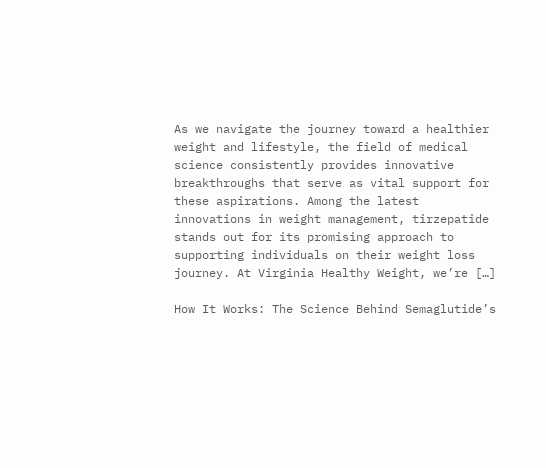As we navigate the journey toward a healthier weight and lifestyle, the field of medical science consistently provides innovative breakthroughs that serve as vital support for these aspirations. Among the latest innovations in weight management, tirzepatide stands out for its promising approach to supporting individuals on their weight loss journey. At Virginia Healthy Weight, we’re […]

How It Works: The Science Behind Semaglutide’s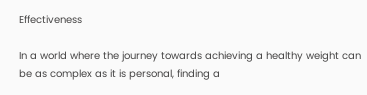Effectiveness

In a world where the journey towards achieving a healthy weight can be as complex as it is personal, finding a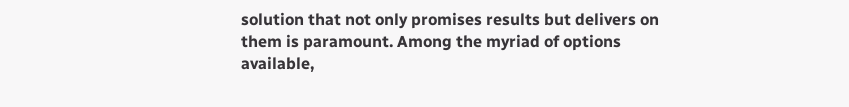solution that not only promises results but delivers on them is paramount. Among the myriad of options available,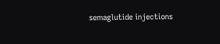semaglutide injections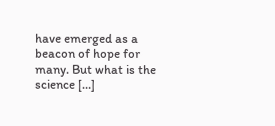have emerged as a beacon of hope for many. But what is the science […]